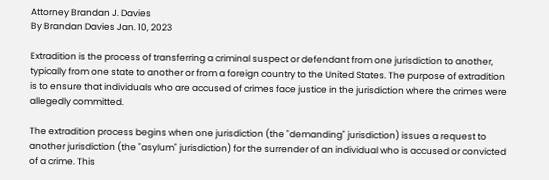Attorney Brandan J. Davies
By Brandan Davies Jan. 10, 2023

Extradition is the process of transferring a criminal suspect or defendant from one jurisdiction to another, typically from one state to another or from a foreign country to the United States. The purpose of extradition is to ensure that individuals who are accused of crimes face justice in the jurisdiction where the crimes were allegedly committed.

The extradition process begins when one jurisdiction (the "demanding" jurisdiction) issues a request to another jurisdiction (the "asylum" jurisdiction) for the surrender of an individual who is accused or convicted of a crime. This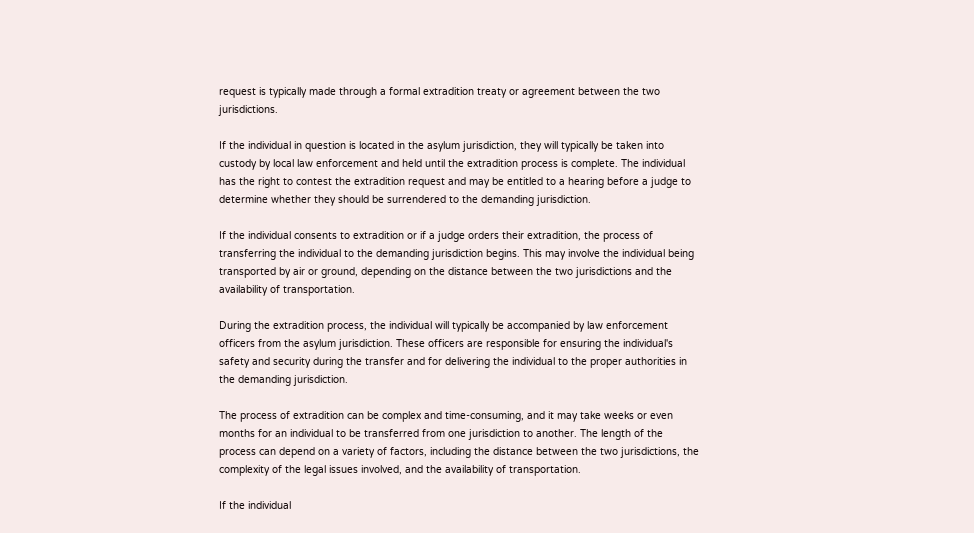request is typically made through a formal extradition treaty or agreement between the two jurisdictions.

If the individual in question is located in the asylum jurisdiction, they will typically be taken into custody by local law enforcement and held until the extradition process is complete. The individual has the right to contest the extradition request and may be entitled to a hearing before a judge to determine whether they should be surrendered to the demanding jurisdiction.

If the individual consents to extradition or if a judge orders their extradition, the process of transferring the individual to the demanding jurisdiction begins. This may involve the individual being transported by air or ground, depending on the distance between the two jurisdictions and the availability of transportation.

During the extradition process, the individual will typically be accompanied by law enforcement officers from the asylum jurisdiction. These officers are responsible for ensuring the individual's safety and security during the transfer and for delivering the individual to the proper authorities in the demanding jurisdiction.

The process of extradition can be complex and time-consuming, and it may take weeks or even months for an individual to be transferred from one jurisdiction to another. The length of the process can depend on a variety of factors, including the distance between the two jurisdictions, the complexity of the legal issues involved, and the availability of transportation.

If the individual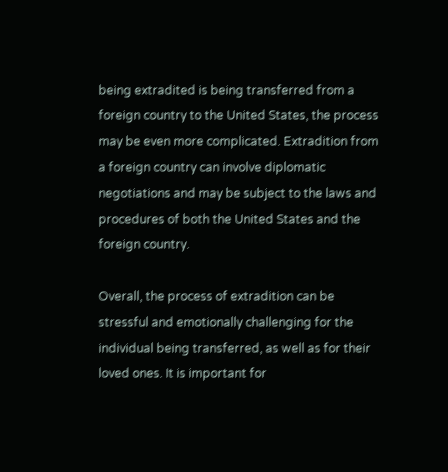being extradited is being transferred from a foreign country to the United States, the process may be even more complicated. Extradition from a foreign country can involve diplomatic negotiations and may be subject to the laws and procedures of both the United States and the foreign country.

Overall, the process of extradition can be stressful and emotionally challenging for the individual being transferred, as well as for their loved ones. It is important for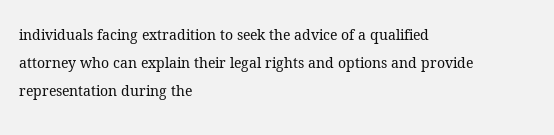individuals facing extradition to seek the advice of a qualified attorney who can explain their legal rights and options and provide representation during the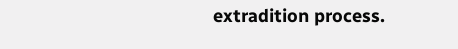extradition process.